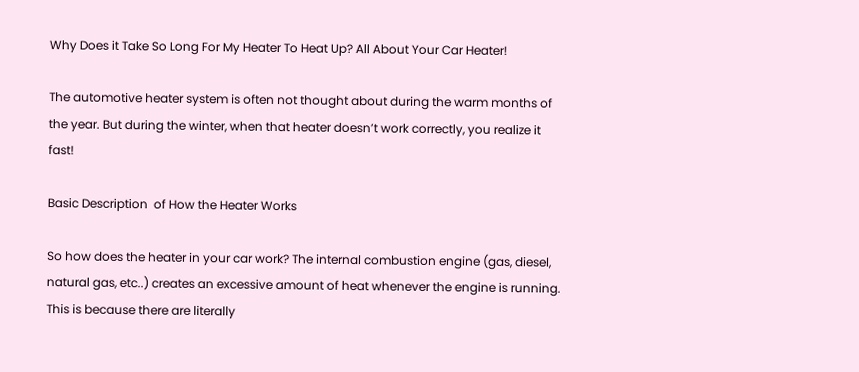Why Does it Take So Long For My Heater To Heat Up? All About Your Car Heater!

The automotive heater system is often not thought about during the warm months of the year. But during the winter, when that heater doesn’t work correctly, you realize it fast!

Basic Description  of How the Heater Works

So how does the heater in your car work? The internal combustion engine (gas, diesel, natural gas, etc..) creates an excessive amount of heat whenever the engine is running. This is because there are literally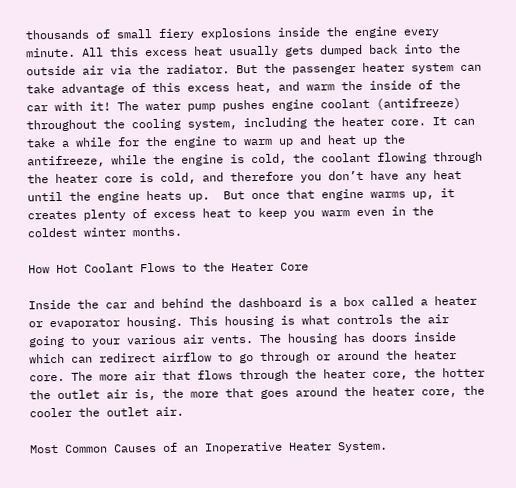thousands of small fiery explosions inside the engine every minute. All this excess heat usually gets dumped back into the outside air via the radiator. But the passenger heater system can take advantage of this excess heat, and warm the inside of the car with it! The water pump pushes engine coolant (antifreeze) throughout the cooling system, including the heater core. It can take a while for the engine to warm up and heat up the antifreeze, while the engine is cold, the coolant flowing through the heater core is cold, and therefore you don’t have any heat until the engine heats up.  But once that engine warms up, it creates plenty of excess heat to keep you warm even in the coldest winter months.

How Hot Coolant Flows to the Heater Core

Inside the car and behind the dashboard is a box called a heater or evaporator housing. This housing is what controls the air going to your various air vents. The housing has doors inside which can redirect airflow to go through or around the heater core. The more air that flows through the heater core, the hotter the outlet air is, the more that goes around the heater core, the cooler the outlet air.

Most Common Causes of an Inoperative Heater System.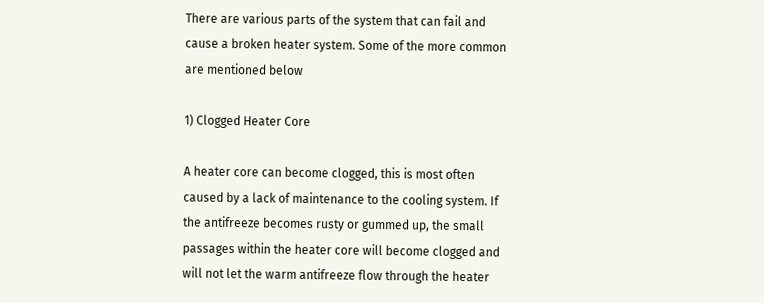There are various parts of the system that can fail and cause a broken heater system. Some of the more common are mentioned below

1) Clogged Heater Core

A heater core can become clogged, this is most often caused by a lack of maintenance to the cooling system. If the antifreeze becomes rusty or gummed up, the small passages within the heater core will become clogged and will not let the warm antifreeze flow through the heater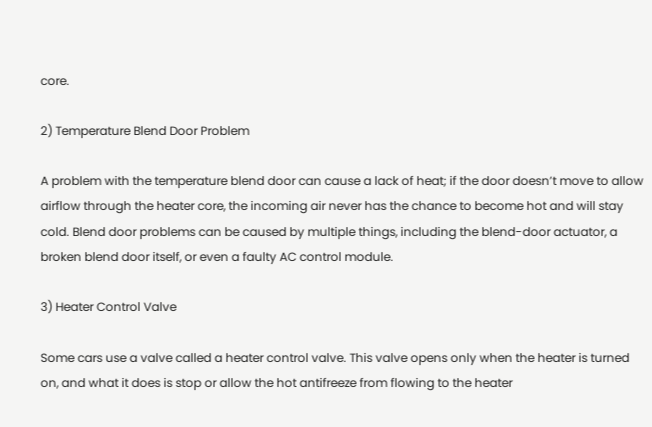core.

2) Temperature Blend Door Problem

A problem with the temperature blend door can cause a lack of heat; if the door doesn’t move to allow airflow through the heater core, the incoming air never has the chance to become hot and will stay cold. Blend door problems can be caused by multiple things, including the blend-door actuator, a broken blend door itself, or even a faulty AC control module.

3) Heater Control Valve

Some cars use a valve called a heater control valve. This valve opens only when the heater is turned on, and what it does is stop or allow the hot antifreeze from flowing to the heater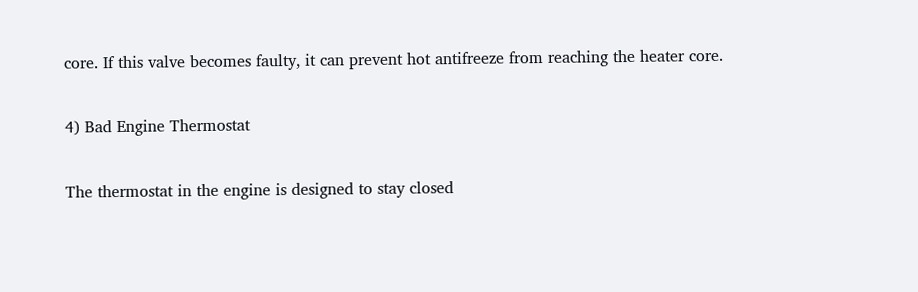core. If this valve becomes faulty, it can prevent hot antifreeze from reaching the heater core.

4) Bad Engine Thermostat

The thermostat in the engine is designed to stay closed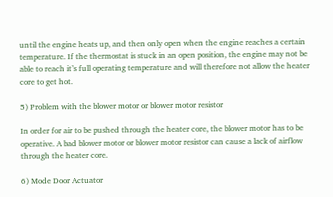until the engine heats up, and then only open when the engine reaches a certain temperature. If the thermostat is stuck in an open position, the engine may not be able to reach it’s full operating temperature and will therefore not allow the heater core to get hot.

5) Problem with the blower motor or blower motor resistor

In order for air to be pushed through the heater core, the blower motor has to be operative. A bad blower motor or blower motor resistor can cause a lack of airflow through the heater core.

6) Mode Door Actuator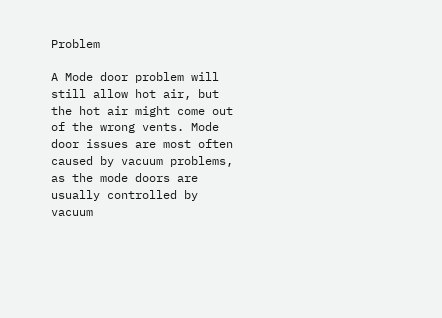Problem

A Mode door problem will still allow hot air, but the hot air might come out of the wrong vents. Mode door issues are most often caused by vacuum problems, as the mode doors are usually controlled by vacuum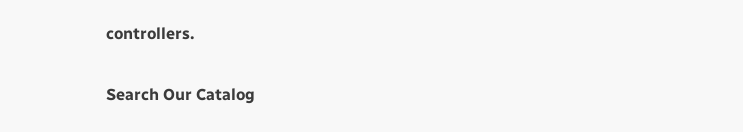controllers.

Search Our Catalog